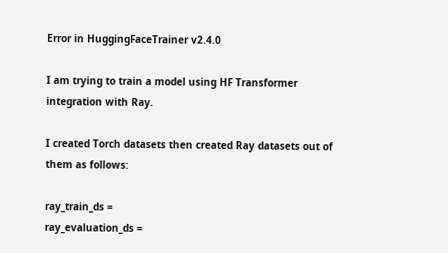Error in HuggingFaceTrainer v2.4.0

I am trying to train a model using HF Transformer integration with Ray.

I created Torch datasets then created Ray datasets out of them as follows:

ray_train_ds =
ray_evaluation_ds =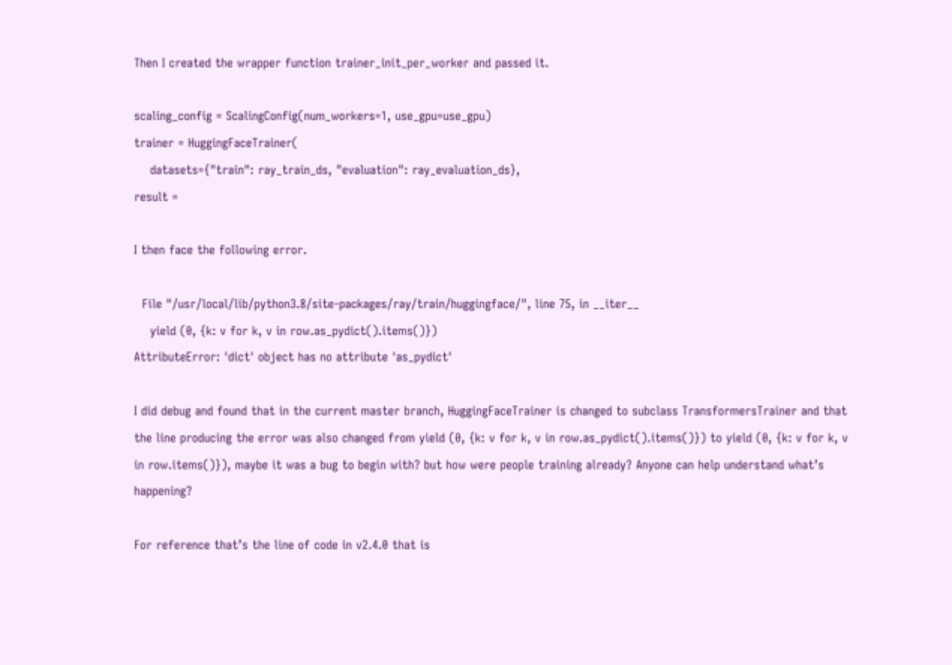Then I created the wrapper function trainer_init_per_worker and passed it.

scaling_config = ScalingConfig(num_workers=1, use_gpu=use_gpu)
trainer = HuggingFaceTrainer(
    datasets={"train": ray_train_ds, "evaluation": ray_evaluation_ds},
result =

I then face the following error.

  File "/usr/local/lib/python3.8/site-packages/ray/train/huggingface/", line 75, in __iter__
    yield (0, {k: v for k, v in row.as_pydict().items()})
AttributeError: 'dict' object has no attribute 'as_pydict'

I did debug and found that in the current master branch, HuggingFaceTrainer is changed to subclass TransformersTrainer and that the line producing the error was also changed from yield (0, {k: v for k, v in row.as_pydict().items()}) to yield (0, {k: v for k, v in row.items()}), maybe it was a bug to begin with? but how were people training already? Anyone can help understand what’s happening?

For reference that’s the line of code in v2.4.0 that is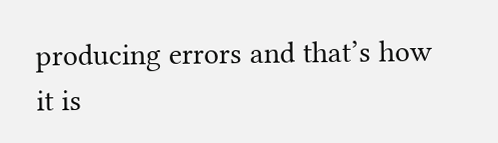producing errors and that’s how it is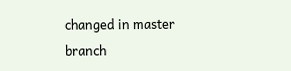changed in master branch